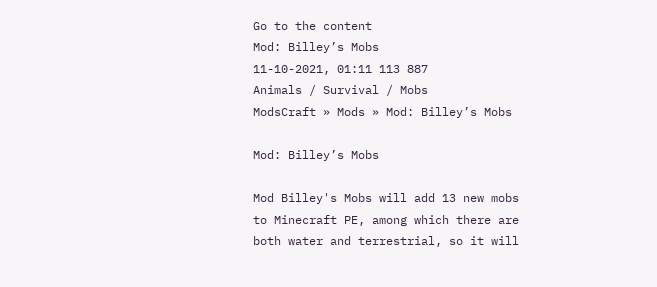Go to the content
Mod: Billey’s Mobs
11-10-2021, 01:11 113 887
Animals / Survival / Mobs
ModsCraft » Mods » Mod: Billey’s Mobs

Mod: Billey’s Mobs

Mod Billey's Mobs will add 13 new mobs to Minecraft PE, among which there are both water and terrestrial, so it will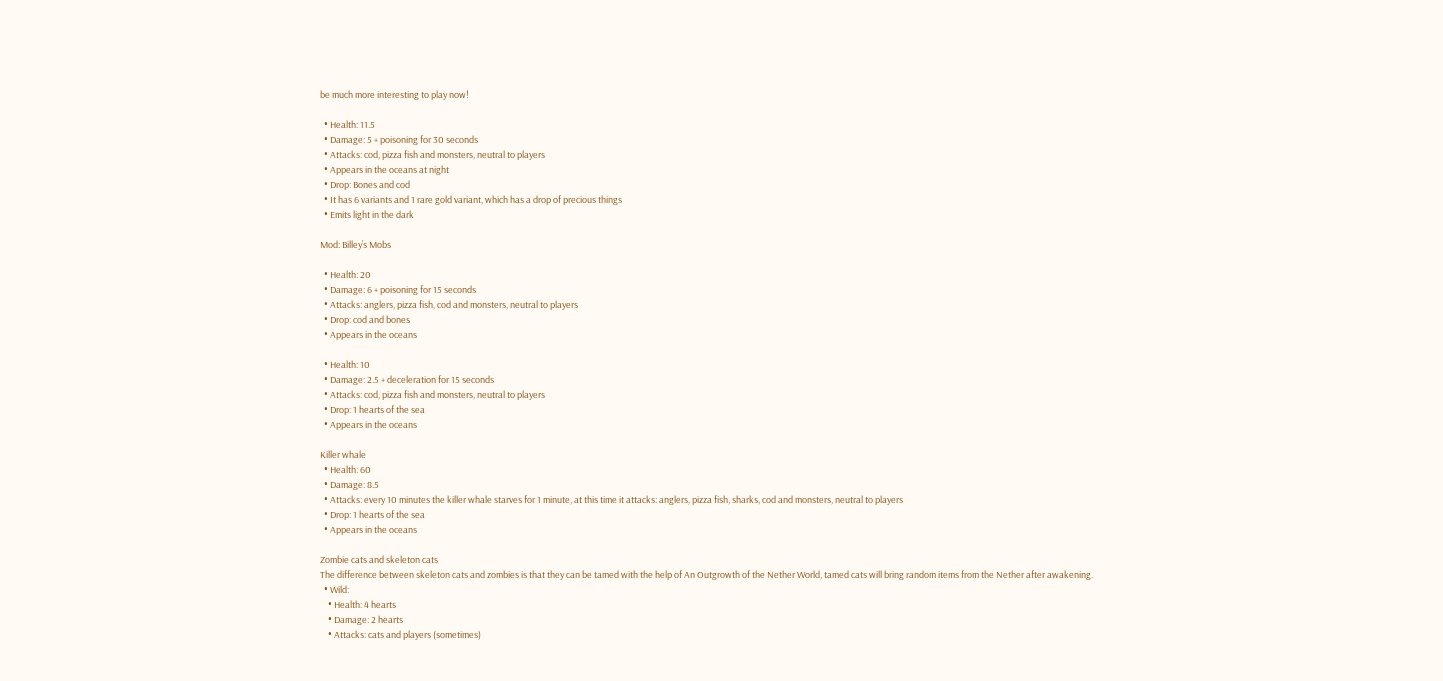be much more interesting to play now!

  • Health: 11.5
  • Damage: 5 + poisoning for 30 seconds
  • Attacks: cod, pizza fish and monsters, neutral to players
  • Appears in the oceans at night
  • Drop: Bones and cod
  • It has 6 variants and 1 rare gold variant, which has a drop of precious things
  • Emits light in the dark

Mod: Billey’s Mobs

  • Health: 20
  • Damage: 6 + poisoning for 15 seconds
  • Attacks: anglers, pizza fish, cod and monsters, neutral to players
  • Drop: cod and bones
  • Appears in the oceans

  • Health: 10
  • Damage: 2.5 + deceleration for 15 seconds
  • Attacks: cod, pizza fish and monsters, neutral to players
  • Drop: 1 hearts of the sea
  • Appears in the oceans

Killer whale
  • Health: 60
  • Damage: 8.5
  • Attacks: every 10 minutes the killer whale starves for 1 minute, at this time it attacks: anglers, pizza fish, sharks, cod and monsters, neutral to players
  • Drop: 1 hearts of the sea
  • Appears in the oceans

Zombie cats and skeleton cats
The difference between skeleton cats and zombies is that they can be tamed with the help of An Outgrowth of the Nether World, tamed cats will bring random items from the Nether after awakening.
  • Wild:
    • Health: 4 hearts
    • Damage: 2 hearts
    • Attacks: cats and players (sometimes)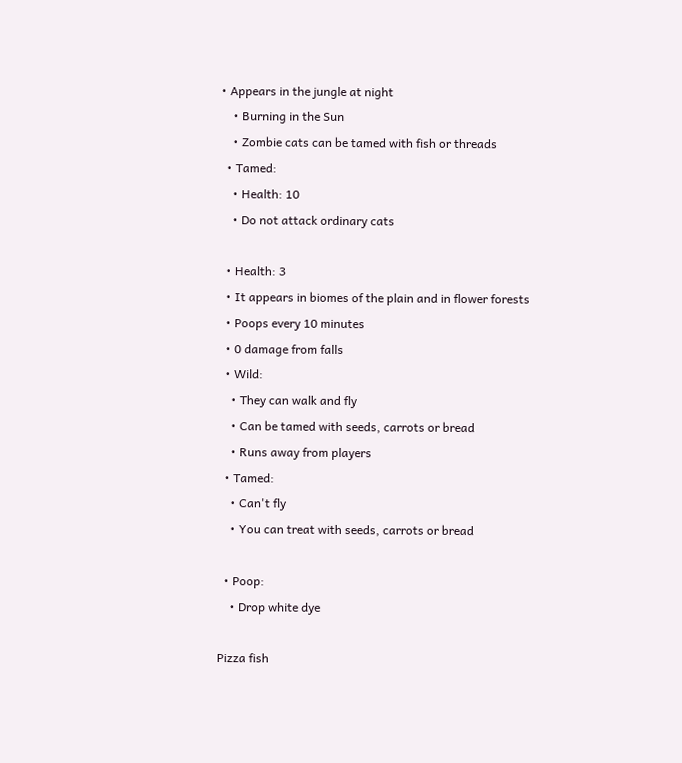• Appears in the jungle at night
    • Burning in the Sun
    • Zombie cats can be tamed with fish or threads
  • Tamed:
    • Health: 10
    • Do not attack ordinary cats

  • Health: 3
  • It appears in biomes of the plain and in flower forests
  • Poops every 10 minutes
  • 0 damage from falls
  • Wild:
    • They can walk and fly
    • Can be tamed with seeds, carrots or bread
    • Runs away from players
  • Tamed:
    • Can't fly
    • You can treat with seeds, carrots or bread

  • Poop:
    • Drop white dye

Pizza fish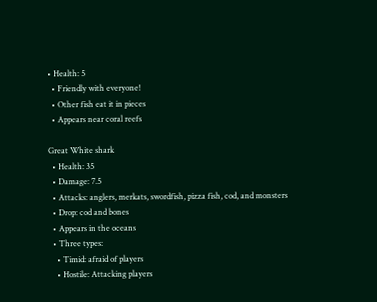• Health: 5
  • Friendly with everyone!
  • Other fish eat it in pieces
  • Appears near coral reefs

Great White shark
  • Health: 35
  • Damage: 7.5
  • Attacks: anglers, merkats, swordfish, pizza fish, cod, and monsters
  • Drop: cod and bones
  • Appears in the oceans
  • Three types:
    • Timid: afraid of players
    • Hostile: Attacking players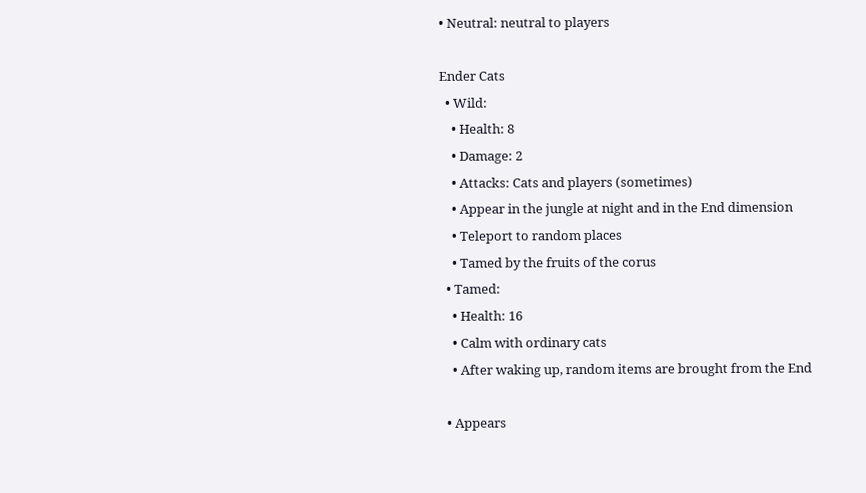• Neutral: neutral to players

Ender Cats
  • Wild:
    • Health: 8
    • Damage: 2
    • Attacks: Cats and players (sometimes)
    • Appear in the jungle at night and in the End dimension
    • Teleport to random places
    • Tamed by the fruits of the corus
  • Tamed:
    • Health: 16
    • Calm with ordinary cats
    • After waking up, random items are brought from the End

  • Appears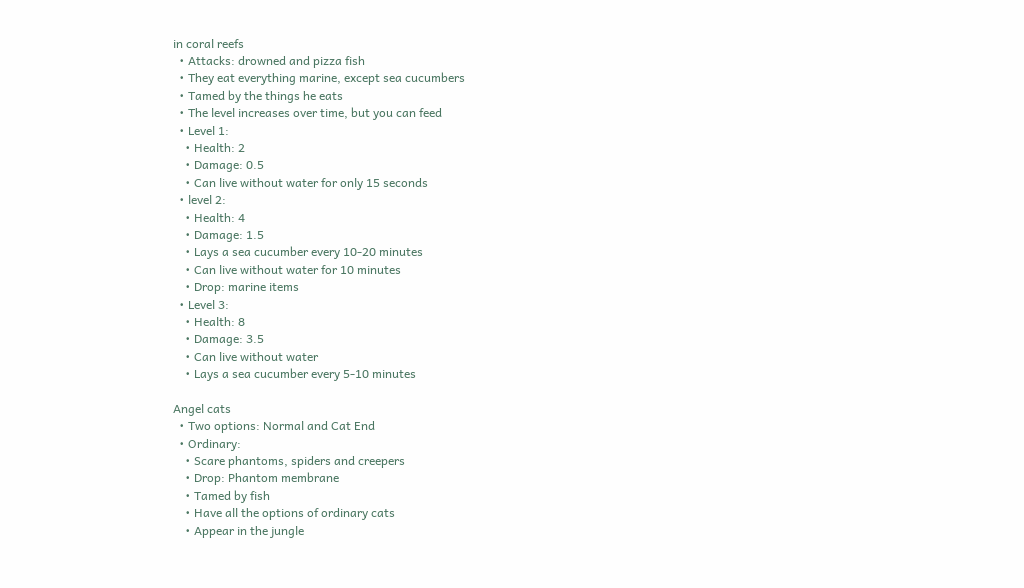in coral reefs
  • Attacks: drowned and pizza fish
  • They eat everything marine, except sea cucumbers
  • Tamed by the things he eats
  • The level increases over time, but you can feed
  • Level 1:
    • Health: 2
    • Damage: 0.5
    • Can live without water for only 15 seconds
  • level 2:
    • Health: 4
    • Damage: 1.5
    • Lays a sea cucumber every 10-20 minutes
    • Can live without water for 10 minutes
    • Drop: marine items
  • Level 3:
    • Health: 8
    • Damage: 3.5
    • Can live without water
    • Lays a sea cucumber every 5-10 minutes

Angel cats
  • Two options: Normal and Cat End
  • Ordinary:
    • Scare phantoms, spiders and creepers
    • Drop: Phantom membrane
    • Tamed by fish
    • Have all the options of ordinary cats
    • Appear in the jungle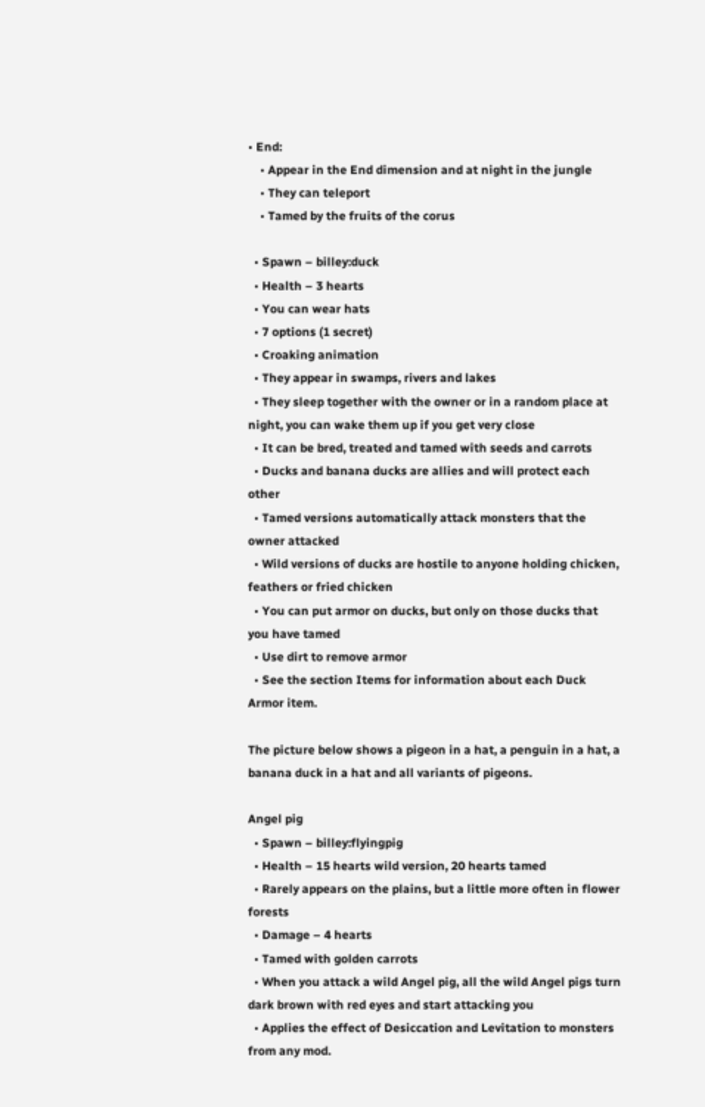• End:
    • Appear in the End dimension and at night in the jungle
    • They can teleport
    • Tamed by the fruits of the corus

  • Spawn – billey:duck
  • Health – 3 hearts
  • You can wear hats
  • 7 options (1 secret)
  • Croaking animation
  • They appear in swamps, rivers and lakes
  • They sleep together with the owner or in a random place at night, you can wake them up if you get very close
  • It can be bred, treated and tamed with seeds and carrots
  • Ducks and banana ducks are allies and will protect each other
  • Tamed versions automatically attack monsters that the owner attacked
  • Wild versions of ducks are hostile to anyone holding chicken, feathers or fried chicken
  • You can put armor on ducks, but only on those ducks that you have tamed
  • Use dirt to remove armor
  • See the section Items for information about each Duck Armor item.

The picture below shows a pigeon in a hat, a penguin in a hat, a banana duck in a hat and all variants of pigeons.

Angel pig
  • Spawn – billey:flyingpig
  • Health – 15 hearts wild version, 20 hearts tamed
  • Rarely appears on the plains, but a little more often in flower forests
  • Damage – 4 hearts
  • Tamed with golden carrots
  • When you attack a wild Angel pig, all the wild Angel pigs turn dark brown with red eyes and start attacking you
  • Applies the effect of Desiccation and Levitation to monsters from any mod.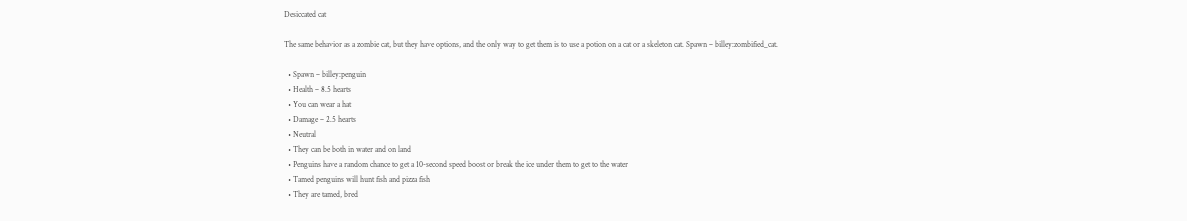Desiccated cat

The same behavior as a zombie cat, but they have options, and the only way to get them is to use a potion on a cat or a skeleton cat. Spawn – billey:zombified_cat.

  • Spawn – billey:penguin
  • Health – 8.5 hearts
  • You can wear a hat
  • Damage – 2.5 hearts
  • Neutral
  • They can be both in water and on land
  • Penguins have a random chance to get a 10-second speed boost or break the ice under them to get to the water
  • Tamed penguins will hunt fish and pizza fish
  • They are tamed, bred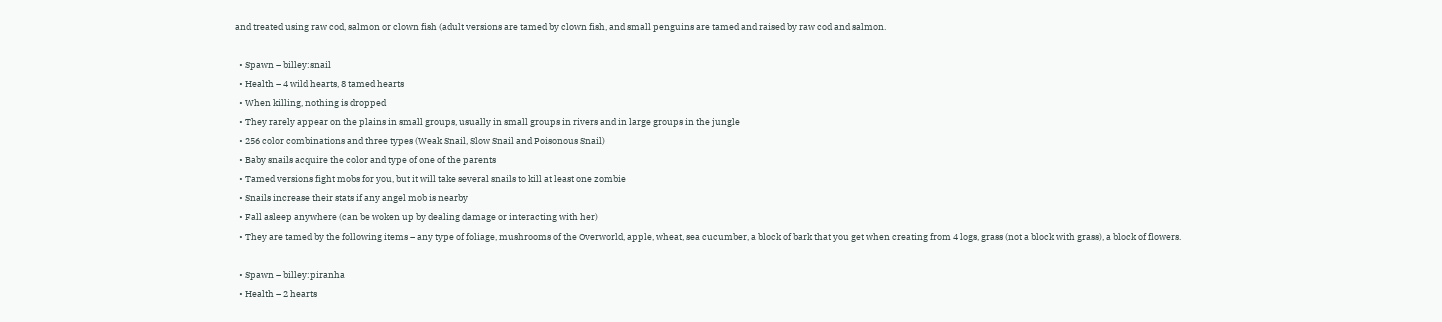and treated using raw cod, salmon or clown fish (adult versions are tamed by clown fish, and small penguins are tamed and raised by raw cod and salmon.

  • Spawn – billey:snail
  • Health – 4 wild hearts, 8 tamed hearts
  • When killing, nothing is dropped
  • They rarely appear on the plains in small groups, usually in small groups in rivers and in large groups in the jungle
  • 256 color combinations and three types (Weak Snail, Slow Snail and Poisonous Snail)
  • Baby snails acquire the color and type of one of the parents
  • Tamed versions fight mobs for you, but it will take several snails to kill at least one zombie
  • Snails increase their stats if any angel mob is nearby
  • Fall asleep anywhere (can be woken up by dealing damage or interacting with her)
  • They are tamed by the following items – any type of foliage, mushrooms of the Overworld, apple, wheat, sea cucumber, a block of bark that you get when creating from 4 logs, grass (not a block with grass), a block of flowers.

  • Spawn – billey:piranha
  • Health – 2 hearts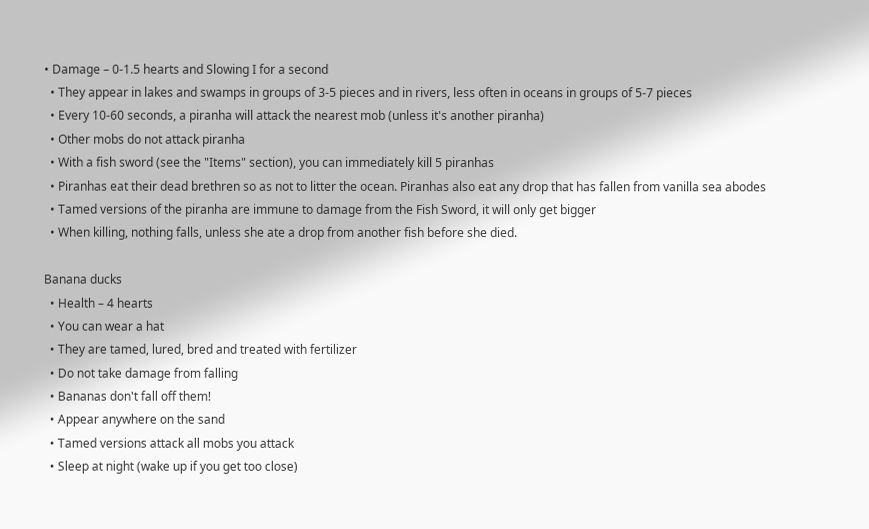• Damage – 0-1.5 hearts and Slowing I for a second
  • They appear in lakes and swamps in groups of 3-5 pieces and in rivers, less often in oceans in groups of 5-7 pieces
  • Every 10-60 seconds, a piranha will attack the nearest mob (unless it's another piranha)
  • Other mobs do not attack piranha
  • With a fish sword (see the "Items" section), you can immediately kill 5 piranhas
  • Piranhas eat their dead brethren so as not to litter the ocean. Piranhas also eat any drop that has fallen from vanilla sea abodes
  • Tamed versions of the piranha are immune to damage from the Fish Sword, it will only get bigger
  • When killing, nothing falls, unless she ate a drop from another fish before she died.

Banana ducks
  • Health – 4 hearts
  • You can wear a hat
  • They are tamed, lured, bred and treated with fertilizer
  • Do not take damage from falling
  • Bananas don't fall off them!
  • Appear anywhere on the sand
  • Tamed versions attack all mobs you attack
  • Sleep at night (wake up if you get too close)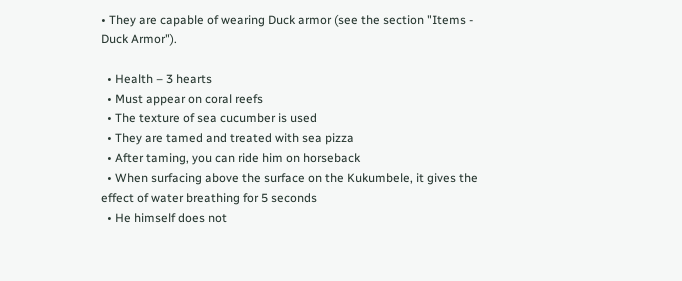• They are capable of wearing Duck armor (see the section "Items - Duck Armor").

  • Health – 3 hearts
  • Must appear on coral reefs
  • The texture of sea cucumber is used
  • They are tamed and treated with sea pizza
  • After taming, you can ride him on horseback
  • When surfacing above the surface on the Kukumbele, it gives the effect of water breathing for 5 seconds
  • He himself does not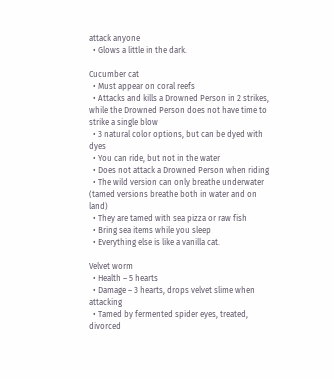attack anyone
  • Glows a little in the dark.

Cucumber cat
  • Must appear on coral reefs
  • Attacks and kills a Drowned Person in 2 strikes, while the Drowned Person does not have time to strike a single blow
  • 3 natural color options, but can be dyed with dyes
  • You can ride, but not in the water
  • Does not attack a Drowned Person when riding
  • The wild version can only breathe underwater (tamed versions breathe both in water and on land)
  • They are tamed with sea pizza or raw fish
  • Bring sea items while you sleep
  • Everything else is like a vanilla cat.

Velvet worm
  • Health – 5 hearts
  • Damage – 3 hearts, drops velvet slime when attacking
  • Tamed by fermented spider eyes, treated, divorced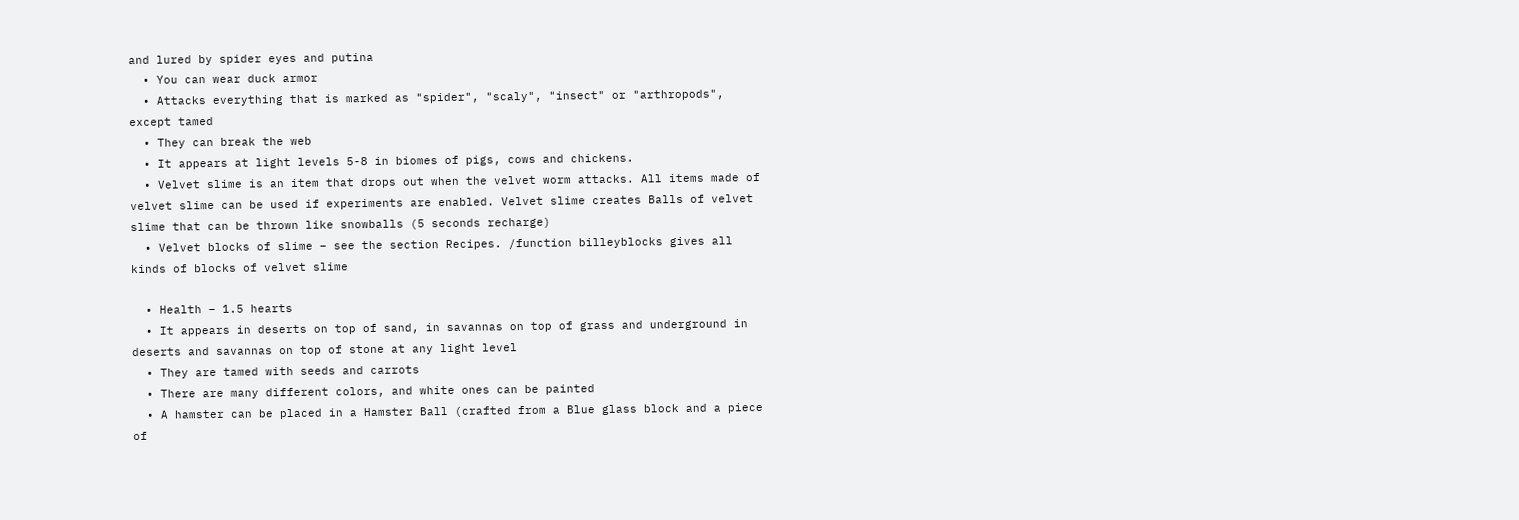and lured by spider eyes and putina
  • You can wear duck armor
  • Attacks everything that is marked as "spider", "scaly", "insect" or "arthropods", except tamed
  • They can break the web
  • It appears at light levels 5-8 in biomes of pigs, cows and chickens.
  • Velvet slime is an item that drops out when the velvet worm attacks. All items made of velvet slime can be used if experiments are enabled. Velvet slime creates Balls of velvet slime that can be thrown like snowballs (5 seconds recharge)
  • Velvet blocks of slime – see the section Recipes. /function billeyblocks gives all kinds of blocks of velvet slime

  • Health – 1.5 hearts
  • It appears in deserts on top of sand, in savannas on top of grass and underground in deserts and savannas on top of stone at any light level
  • They are tamed with seeds and carrots
  • There are many different colors, and white ones can be painted
  • A hamster can be placed in a Hamster Ball (crafted from a Blue glass block and a piece of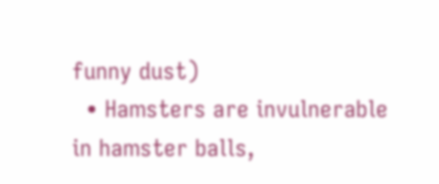funny dust)
  • Hamsters are invulnerable in hamster balls,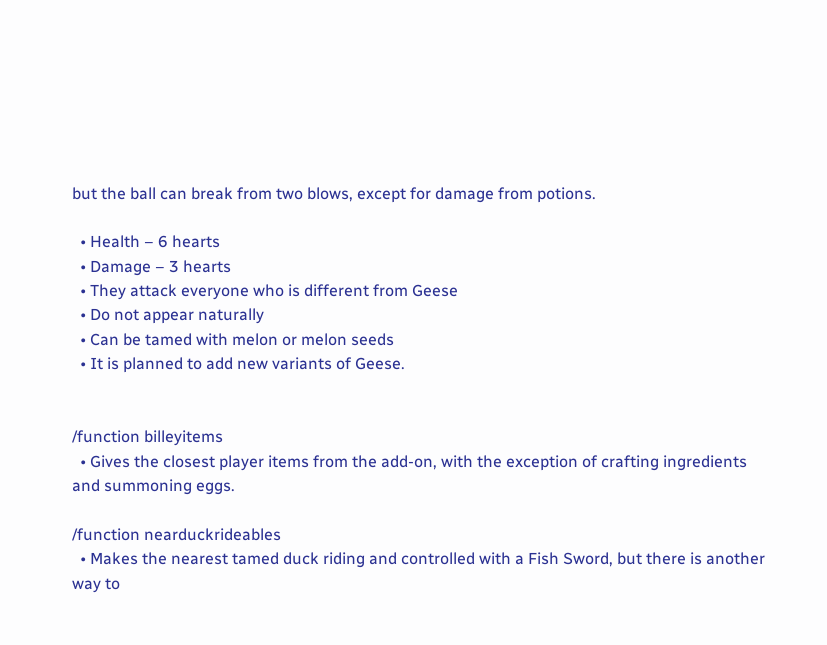but the ball can break from two blows, except for damage from potions.

  • Health – 6 hearts
  • Damage – 3 hearts
  • They attack everyone who is different from Geese
  • Do not appear naturally
  • Can be tamed with melon or melon seeds
  • It is planned to add new variants of Geese.


/function billeyitems
  • Gives the closest player items from the add-on, with the exception of crafting ingredients and summoning eggs.

/function nearduckrideables
  • Makes the nearest tamed duck riding and controlled with a Fish Sword, but there is another way to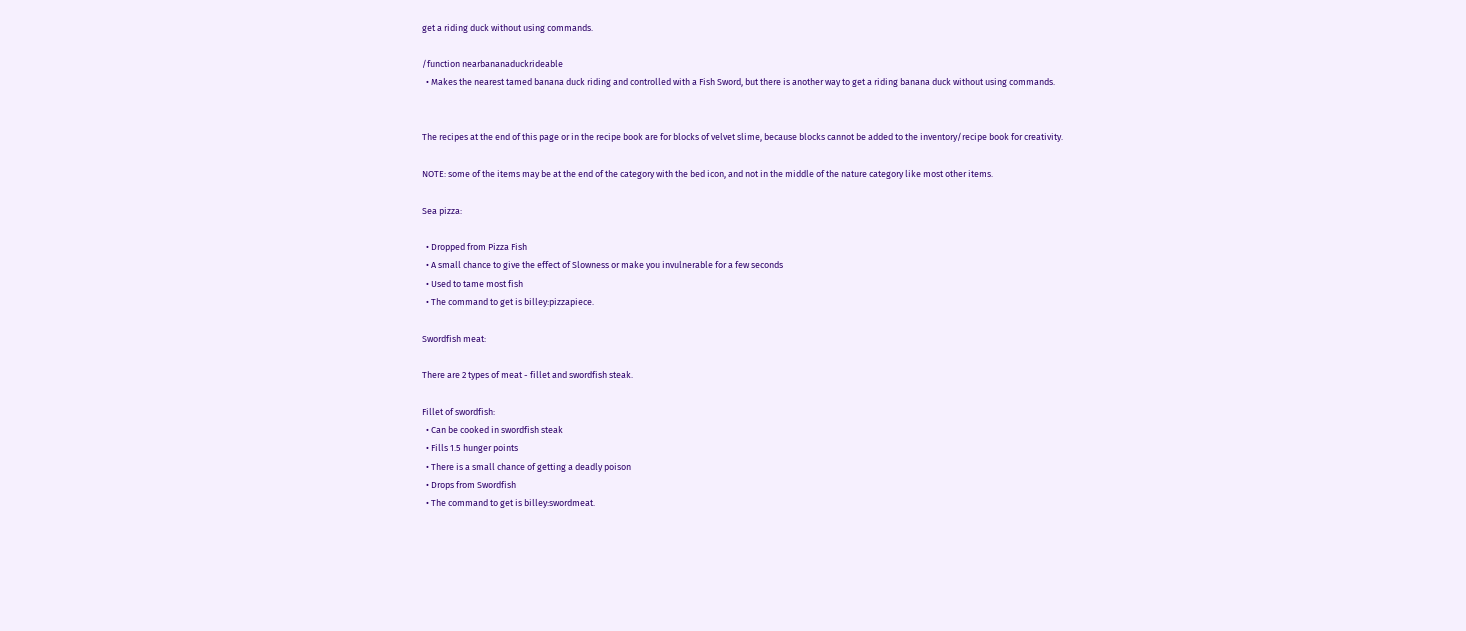get a riding duck without using commands.

/function nearbananaduckrideable
  • Makes the nearest tamed banana duck riding and controlled with a Fish Sword, but there is another way to get a riding banana duck without using commands.


The recipes at the end of this page or in the recipe book are for blocks of velvet slime, because blocks cannot be added to the inventory/recipe book for creativity.

NOTE: some of the items may be at the end of the category with the bed icon, and not in the middle of the nature category like most other items.

Sea pizza:

  • Dropped from Pizza Fish
  • A small chance to give the effect of Slowness or make you invulnerable for a few seconds
  • Used to tame most fish
  • The command to get is billey:pizzapiece.

Swordfish meat:

There are 2 types of meat - fillet and swordfish steak.

Fillet of swordfish:
  • Can be cooked in swordfish steak
  • Fills 1.5 hunger points
  • There is a small chance of getting a deadly poison
  • Drops from Swordfish
  • The command to get is billey:swordmeat.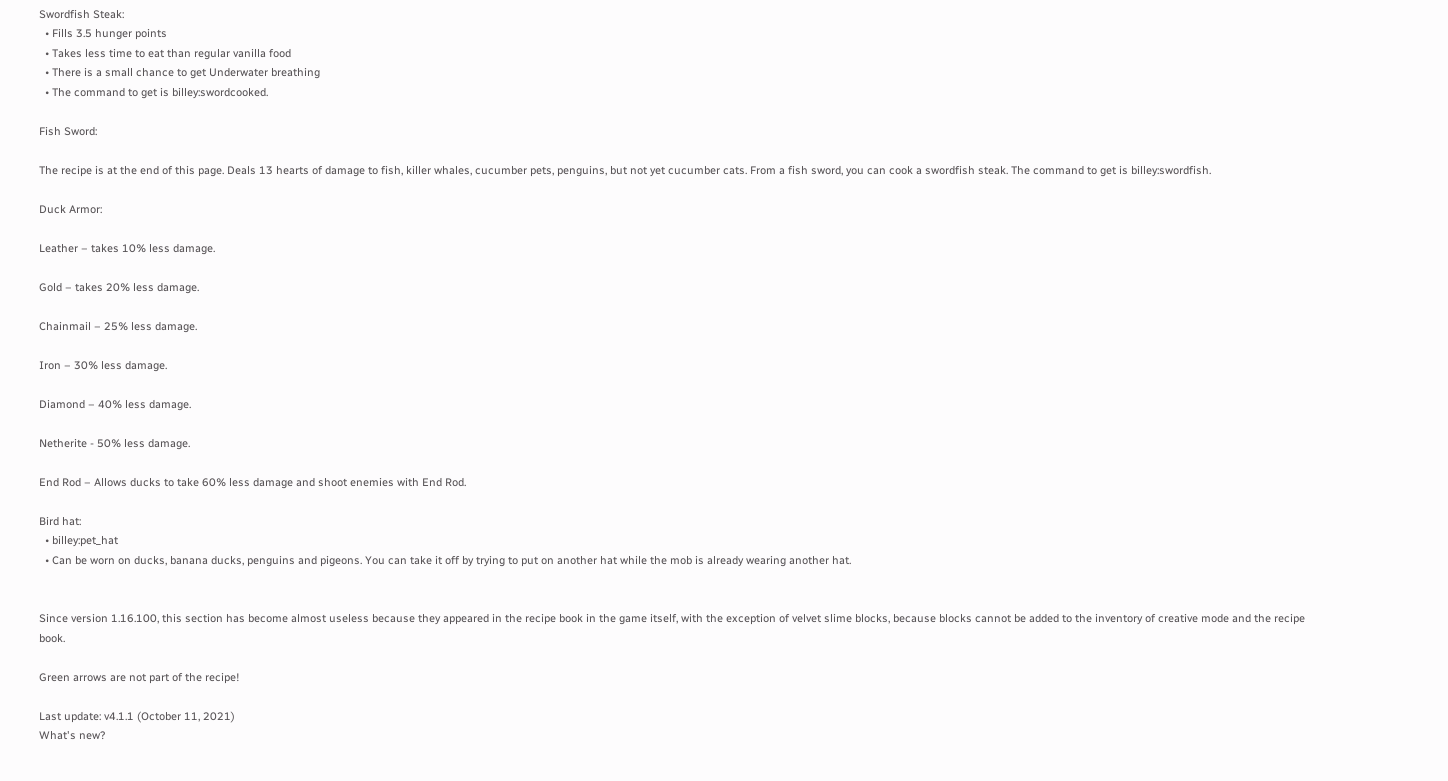Swordfish Steak:
  • Fills 3.5 hunger points
  • Takes less time to eat than regular vanilla food
  • There is a small chance to get Underwater breathing
  • The command to get is billey:swordcooked.

Fish Sword:

The recipe is at the end of this page. Deals 13 hearts of damage to fish, killer whales, cucumber pets, penguins, but not yet cucumber cats. From a fish sword, you can cook a swordfish steak. The command to get is billey:swordfish.

Duck Armor:

Leather – takes 10% less damage.

Gold – takes 20% less damage.

Chainmail – 25% less damage.

Iron – 30% less damage.

Diamond – 40% less damage.

Netherite - 50% less damage.

End Rod – Allows ducks to take 60% less damage and shoot enemies with End Rod.

Bird hat:
  • billey:pet_hat
  • Can be worn on ducks, banana ducks, penguins and pigeons. You can take it off by trying to put on another hat while the mob is already wearing another hat.


Since version 1.16.100, this section has become almost useless because they appeared in the recipe book in the game itself, with the exception of velvet slime blocks, because blocks cannot be added to the inventory of creative mode and the recipe book.

Green arrows are not part of the recipe!

Last update: v4.1.1 (October 11, 2021)
What's new?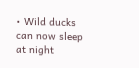• Wild ducks can now sleep at night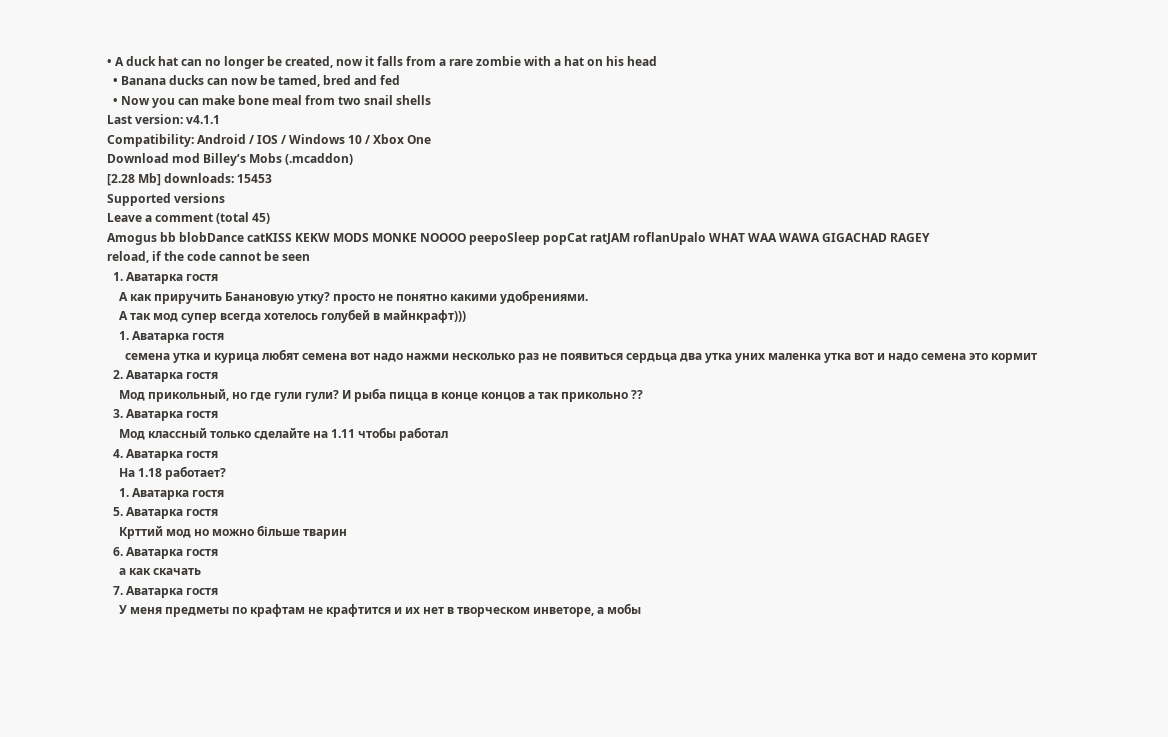• A duck hat can no longer be created, now it falls from a rare zombie with a hat on his head
  • Banana ducks can now be tamed, bred and fed
  • Now you can make bone meal from two snail shells
Last version: v4.1.1
Compatibility: Android / IOS / Windows 10 / Xbox One
Download mod Billey’s Mobs (.mcaddon)
[2.28 Mb] downloads: 15453
Supported versions
Leave a comment (total 45)
Amogus bb blobDance catKISS KEKW MODS MONKE NOOOO peepoSleep popCat ratJAM roflanUpalo WHAT WAA WAWA GIGACHAD RAGEY
reload, if the code cannot be seen
  1. Аватарка гостя
    А как приручить Банановую утку? просто не понятно какими удобрениями.
    А так мод супер всегда хотелось голубей в майнкрафт)))
    1. Аватарка гостя
      семена утка и курица любят семена вот надо нажми несколько раз не появиться сердьца два утка уних маленка утка вот и надо семена это кормит
  2. Аватарка гостя
    Мод прикольный, но где гули гули? И рыба пицца в конце концов а так прикольно ??
  3. Аватарка гостя
    Мод классный только сделайте на 1.11 чтобы работал
  4. Аватарка гостя
    На 1.18 работает?
    1. Аватарка гостя
  5. Аватарка гостя
    Крттий мод но можно більше тварин
  6. Аватарка гостя
    а как скачать
  7. Аватарка гостя
    У меня предметы по крафтам не крафтится и их нет в творческом инветоре, а мобы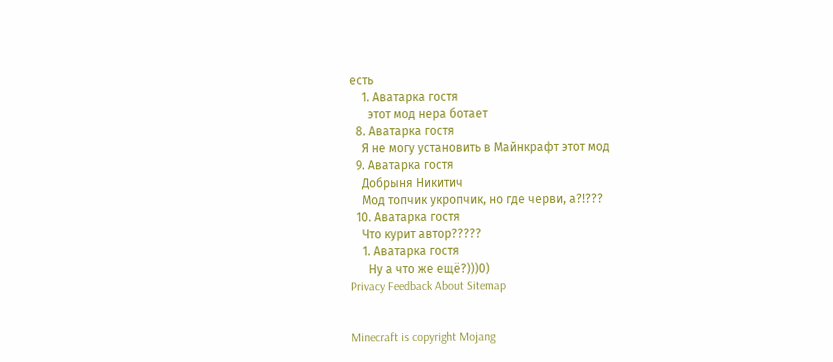есть
    1. Аватарка гостя
      этот мод нера ботает
  8. Аватарка гостя
    Я не могу установить в Майнкрафт этот мод
  9. Аватарка гостя
    Добрыня Никитич
    Мод топчик укропчик, но где черви, а?!???
  10. Аватарка гостя
    Что курит автор?????
    1. Аватарка гостя
      Ну а что же ещё?)))0)
Privacy Feedback About Sitemap


Minecraft is copyright Mojang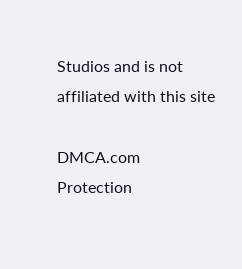Studios and is not affiliated with this site

DMCA.com Protection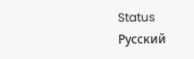Status
Русский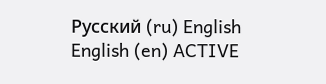Русский (ru) English English (en) ACTIVE